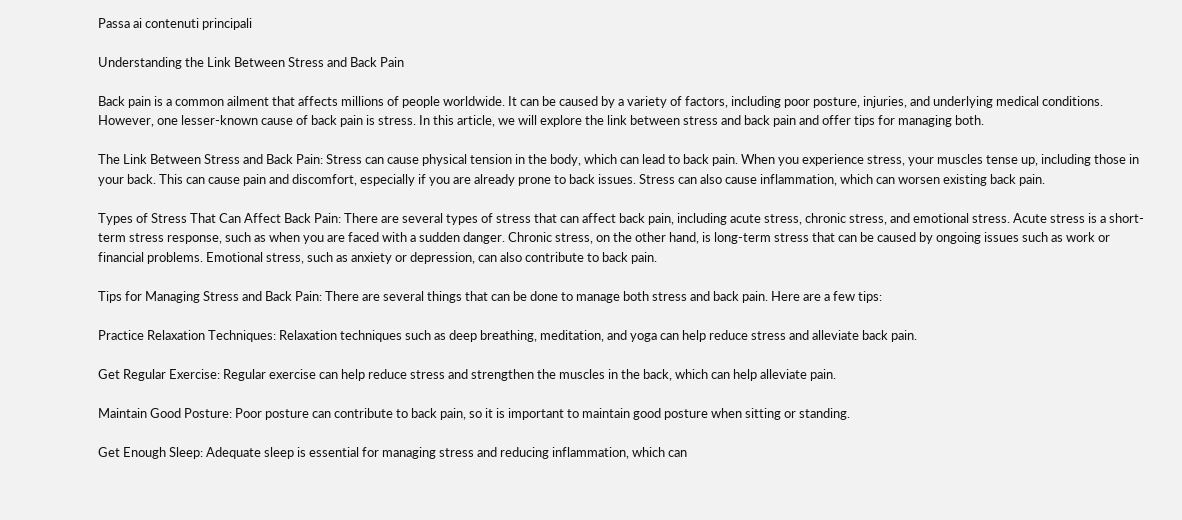Passa ai contenuti principali

Understanding the Link Between Stress and Back Pain

Back pain is a common ailment that affects millions of people worldwide. It can be caused by a variety of factors, including poor posture, injuries, and underlying medical conditions. However, one lesser-known cause of back pain is stress. In this article, we will explore the link between stress and back pain and offer tips for managing both.

The Link Between Stress and Back Pain: Stress can cause physical tension in the body, which can lead to back pain. When you experience stress, your muscles tense up, including those in your back. This can cause pain and discomfort, especially if you are already prone to back issues. Stress can also cause inflammation, which can worsen existing back pain.

Types of Stress That Can Affect Back Pain: There are several types of stress that can affect back pain, including acute stress, chronic stress, and emotional stress. Acute stress is a short-term stress response, such as when you are faced with a sudden danger. Chronic stress, on the other hand, is long-term stress that can be caused by ongoing issues such as work or financial problems. Emotional stress, such as anxiety or depression, can also contribute to back pain.

Tips for Managing Stress and Back Pain: There are several things that can be done to manage both stress and back pain. Here are a few tips:

Practice Relaxation Techniques: Relaxation techniques such as deep breathing, meditation, and yoga can help reduce stress and alleviate back pain.

Get Regular Exercise: Regular exercise can help reduce stress and strengthen the muscles in the back, which can help alleviate pain.

Maintain Good Posture: Poor posture can contribute to back pain, so it is important to maintain good posture when sitting or standing.

Get Enough Sleep: Adequate sleep is essential for managing stress and reducing inflammation, which can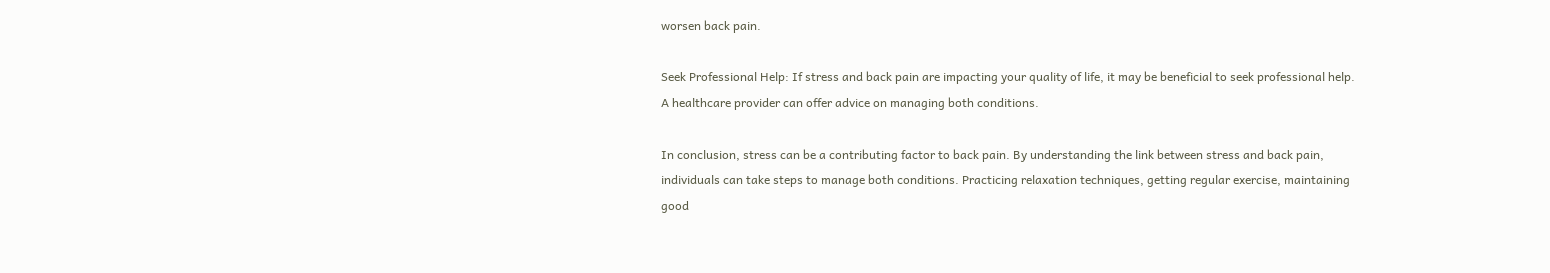worsen back pain.

Seek Professional Help: If stress and back pain are impacting your quality of life, it may be beneficial to seek professional help. A healthcare provider can offer advice on managing both conditions.

In conclusion, stress can be a contributing factor to back pain. By understanding the link between stress and back pain, individuals can take steps to manage both conditions. Practicing relaxation techniques, getting regular exercise, maintaining good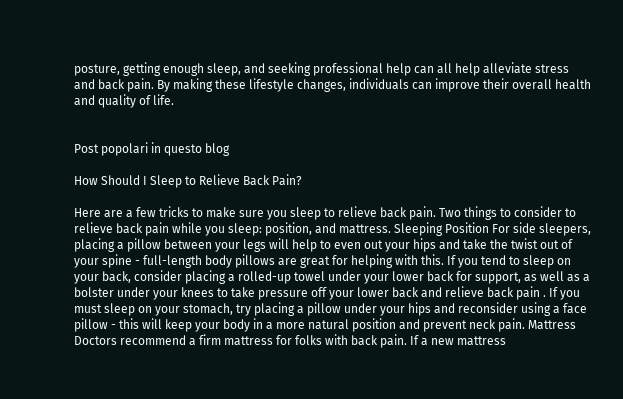posture, getting enough sleep, and seeking professional help can all help alleviate stress and back pain. By making these lifestyle changes, individuals can improve their overall health and quality of life.


Post popolari in questo blog

How Should I Sleep to Relieve Back Pain?

Here are a few tricks to make sure you sleep to relieve back pain. Two things to consider to relieve back pain while you sleep: position, and mattress. Sleeping Position For side sleepers, placing a pillow between your legs will help to even out your hips and take the twist out of your spine - full-length body pillows are great for helping with this. If you tend to sleep on your back, consider placing a rolled-up towel under your lower back for support, as well as a bolster under your knees to take pressure off your lower back and relieve back pain . If you must sleep on your stomach, try placing a pillow under your hips and reconsider using a face pillow - this will keep your body in a more natural position and prevent neck pain. Mattress Doctors recommend a firm mattress for folks with back pain. If a new mattress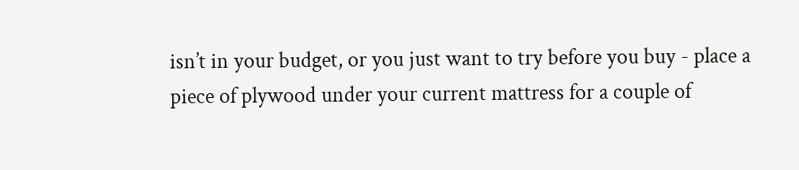isn’t in your budget, or you just want to try before you buy - place a piece of plywood under your current mattress for a couple of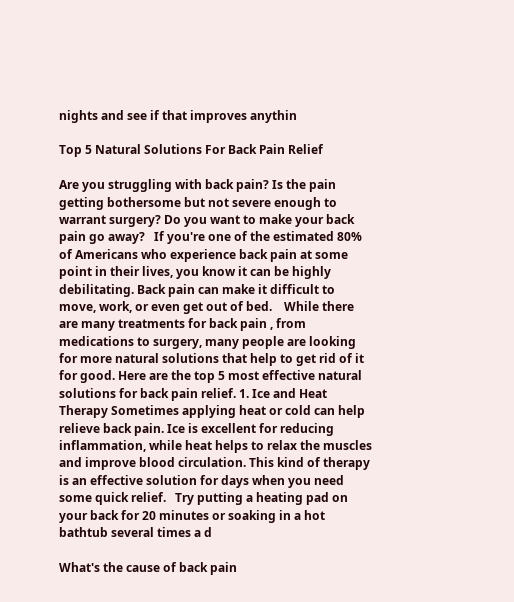nights and see if that improves anythin

Top 5 Natural Solutions For Back Pain Relief

Are you struggling with back pain? Is the pain getting bothersome but not severe enough to warrant surgery? Do you want to make your back pain go away?   If you're one of the estimated 80% of Americans who experience back pain at some point in their lives, you know it can be highly debilitating. Back pain can make it difficult to move, work, or even get out of bed.    While there are many treatments for back pain , from medications to surgery, many people are looking for more natural solutions that help to get rid of it for good. Here are the top 5 most effective natural solutions for back pain relief. 1. Ice and Heat Therapy Sometimes applying heat or cold can help relieve back pain. Ice is excellent for reducing inflammation, while heat helps to relax the muscles and improve blood circulation. This kind of therapy is an effective solution for days when you need some quick relief.   Try putting a heating pad on your back for 20 minutes or soaking in a hot bathtub several times a d

What's the cause of back pain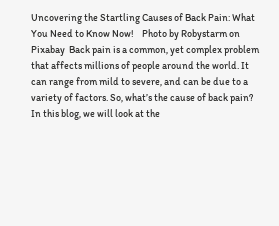Uncovering the Startling Causes of Back Pain: What You Need to Know Now!    Photo by Robystarm on Pixabay  Back pain is a common, yet complex problem that affects millions of people around the world. It can range from mild to severe, and can be due to a variety of factors. So, what’s the cause of back pain? In this blog, we will look at the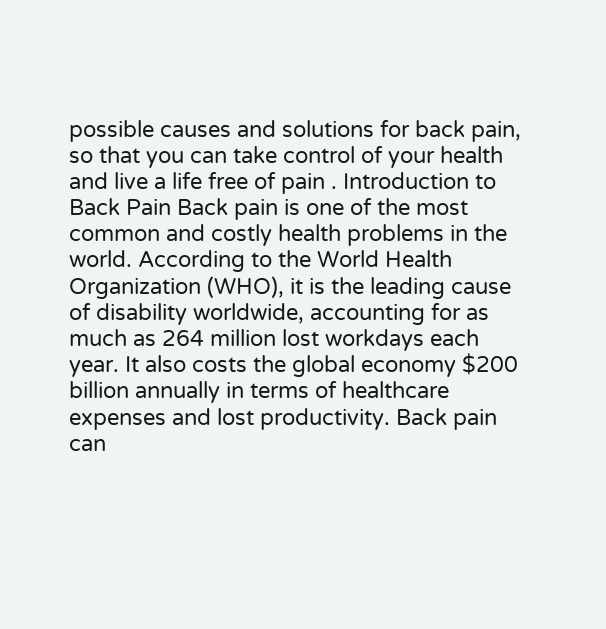possible causes and solutions for back pain, so that you can take control of your health and live a life free of pain . Introduction to Back Pain Back pain is one of the most common and costly health problems in the world. According to the World Health Organization (WHO), it is the leading cause of disability worldwide, accounting for as much as 264 million lost workdays each year. It also costs the global economy $200 billion annually in terms of healthcare expenses and lost productivity. Back pain can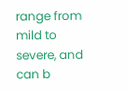range from mild to severe, and can b